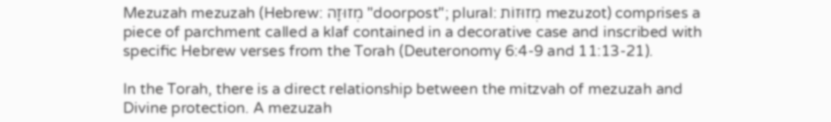Mezuzah mezuzah (Hebrew: מְזוּזָה "doorpost"; plural: מְזוּזוֹת mezuzot) comprises a piece of parchment called a klaf contained in a decorative case and inscribed with specific Hebrew verses from the Torah (Deuteronomy 6:4-9 and 11:13-21).

In the Torah, there is a direct relationship between the mitzvah of mezuzah and Divine protection. A mezuzah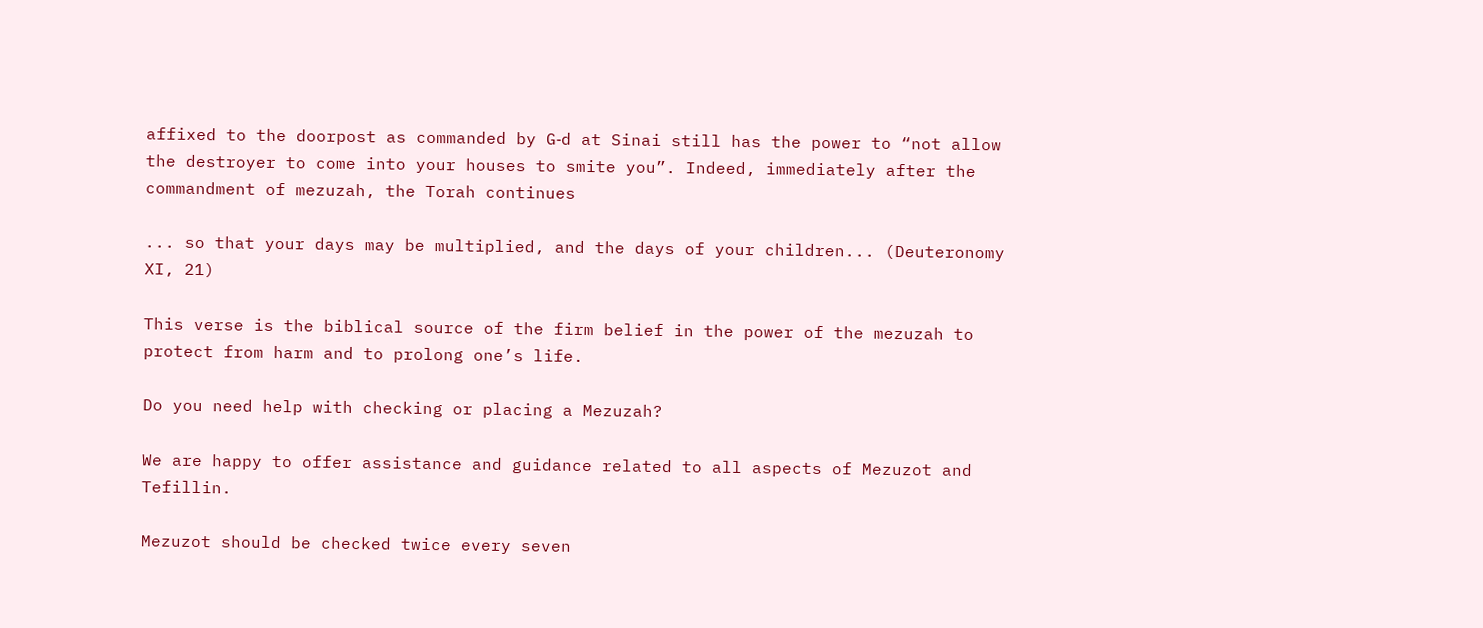affixed to the doorpost as commanded by G‑d at Sinai still has the power to “not allow the destroyer to come into your houses to smite you”. Indeed, immediately after the commandment of mezuzah, the Torah continues

... so that your days may be multiplied, and the days of your children... (Deuteronomy XI, 21)

This verse is the biblical source of the firm belief in the power of the mezuzah to protect from harm and to prolong one’s life.

Do you need help with checking or placing a Mezuzah?

We are happy to offer assistance and guidance related to all aspects of Mezuzot and Tefillin.

Mezuzot should be checked twice every seven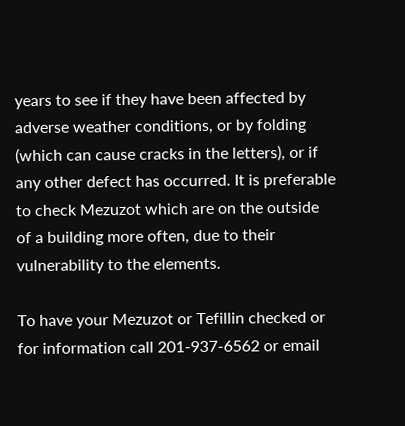years to see if they have been affected by adverse weather conditions, or by folding (which can cause cracks in the letters), or if any other defect has occurred. It is preferable to check Mezuzot which are on the outside of a building more often, due to their vulnerability to the elements.

To have your Mezuzot or Tefillin checked or for information call 201-937-6562 or email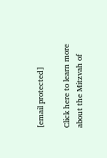[email protected]

Click here to learn more about the Mitzvah of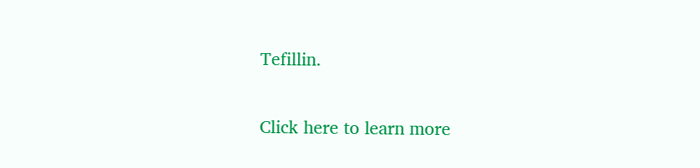Tefillin.

Click here to learn more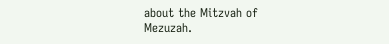about the Mitzvah of Mezuzah.